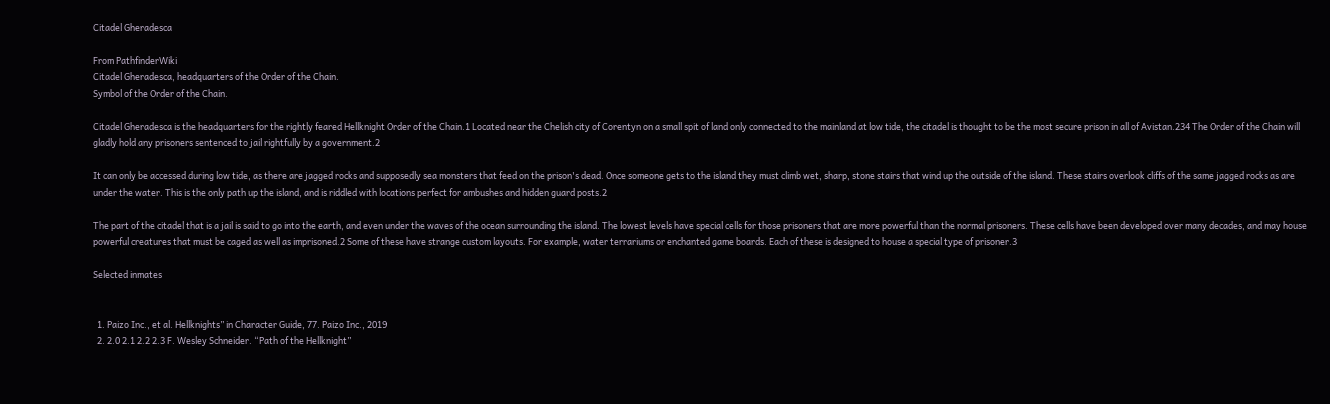Citadel Gheradesca

From PathfinderWiki
Citadel Gheradesca, headquarters of the Order of the Chain.
Symbol of the Order of the Chain.

Citadel Gheradesca is the headquarters for the rightly feared Hellknight Order of the Chain.1 Located near the Chelish city of Corentyn on a small spit of land only connected to the mainland at low tide, the citadel is thought to be the most secure prison in all of Avistan.234 The Order of the Chain will gladly hold any prisoners sentenced to jail rightfully by a government.2

It can only be accessed during low tide, as there are jagged rocks and supposedly sea monsters that feed on the prison's dead. Once someone gets to the island they must climb wet, sharp, stone stairs that wind up the outside of the island. These stairs overlook cliffs of the same jagged rocks as are under the water. This is the only path up the island, and is riddled with locations perfect for ambushes and hidden guard posts.2

The part of the citadel that is a jail is said to go into the earth, and even under the waves of the ocean surrounding the island. The lowest levels have special cells for those prisoners that are more powerful than the normal prisoners. These cells have been developed over many decades, and may house powerful creatures that must be caged as well as imprisoned.2 Some of these have strange custom layouts. For example, water terrariums or enchanted game boards. Each of these is designed to house a special type of prisoner.3

Selected inmates


  1. Paizo Inc., et al. Hellknights” in Character Guide, 77. Paizo Inc., 2019
  2. 2.0 2.1 2.2 2.3 F. Wesley Schneider. “Path of the Hellknight”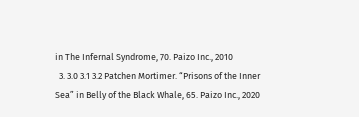in The Infernal Syndrome, 70. Paizo Inc., 2010
  3. 3.0 3.1 3.2 Patchen Mortimer. “Prisons of the Inner Sea” in Belly of the Black Whale, 65. Paizo Inc., 2020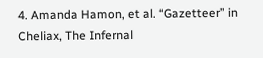4. Amanda Hamon, et al. “Gazetteer” in Cheliax, The Infernal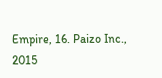Empire, 16. Paizo Inc., 2015